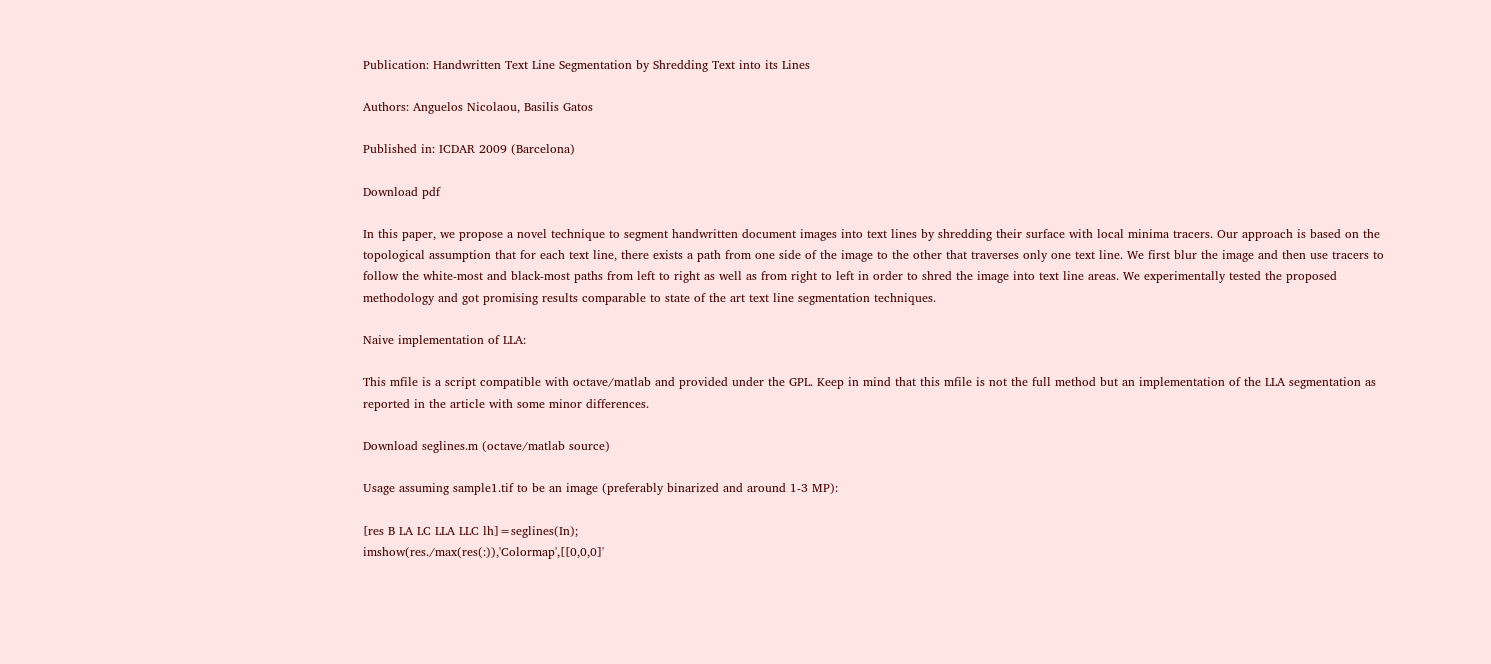Publication: Handwritten Text Line Segmentation by Shredding Text into its Lines

Authors: Anguelos Nicolaou, Basilis Gatos

Published in: ICDAR 2009 (Barcelona)

Download pdf

In this paper, we propose a novel technique to segment handwritten document images into text lines by shredding their surface with local minima tracers. Our approach is based on the topological assumption that for each text line, there exists a path from one side of the image to the other that traverses only one text line. We first blur the image and then use tracers to follow the white-most and black-most paths from left to right as well as from right to left in order to shred the image into text line areas. We experimentally tested the proposed methodology and got promising results comparable to state of the art text line segmentation techniques.

Naive implementation of LLA:

This mfile is a script compatible with octave/matlab and provided under the GPL. Keep in mind that this mfile is not the full method but an implementation of the LLA segmentation as reported in the article with some minor differences.

Download seglines.m (octave/matlab source)

Usage assuming sample1.tif to be an image (preferably binarized and around 1-3 MP):

[res B LA LC LLA LLC lh]=seglines(In);
imshow(res./max(res(:)),'Colormap',[[0,0,0]'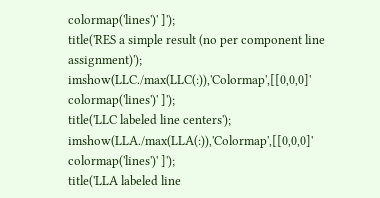colormap('lines')' ]');
title('RES a simple result (no per component line assignment)');
imshow(LLC./max(LLC(:)),'Colormap',[[0,0,0]' colormap('lines')' ]');
title('LLC labeled line centers');
imshow(LLA./max(LLA(:)),'Colormap',[[0,0,0]' colormap('lines')' ]');
title('LLA labeled line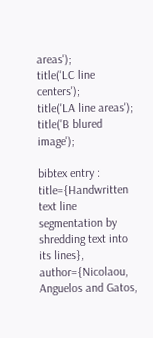areas');
title('LC line centers');
title('LA line areas');
title('B blured image');

bibtex entry :
title={Handwritten text line segmentation by shredding text into its lines},
author={Nicolaou, Anguelos and Gatos,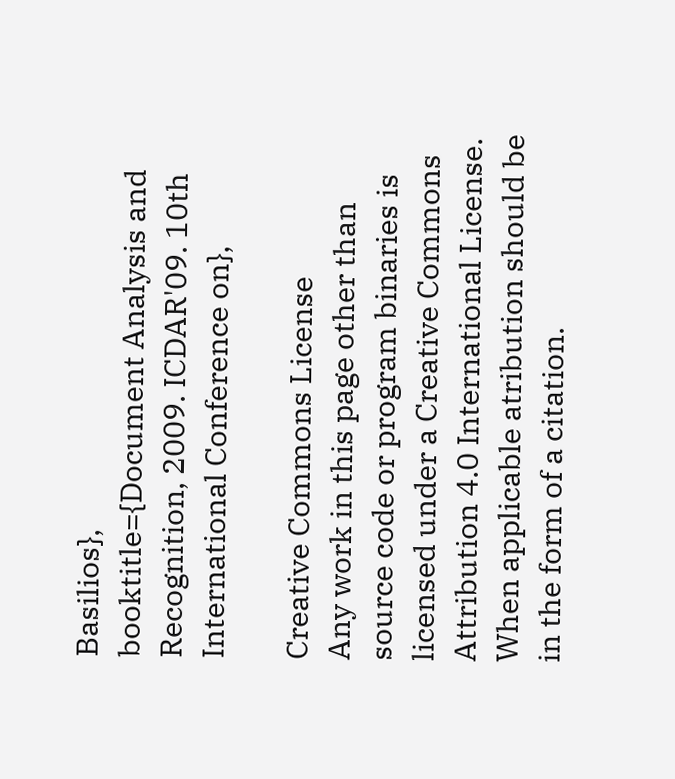Basilios},
booktitle={Document Analysis and Recognition, 2009. ICDAR'09. 10th International Conference on},

Creative Commons License
Any work in this page other than source code or program binaries is licensed under a Creative Commons Attribution 4.0 International License. When applicable atribution should be in the form of a citation.